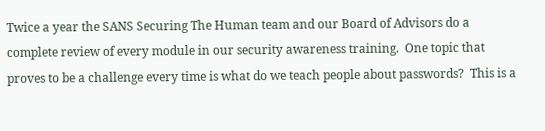Twice a year the SANS Securing The Human team and our Board of Advisors do a complete review of every module in our security awareness training.  One topic that proves to be a challenge every time is what do we teach people about passwords?  This is a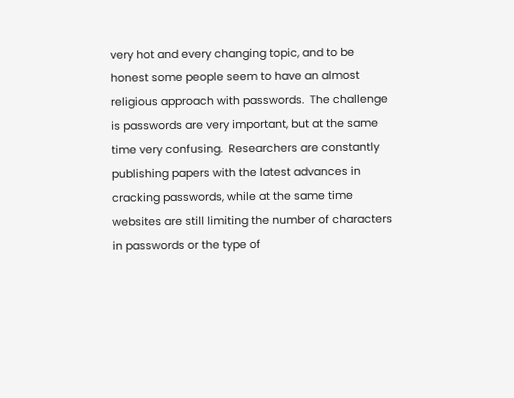very hot and every changing topic, and to be honest some people seem to have an almost religious approach with passwords.  The challenge is passwords are very important, but at the same time very confusing.  Researchers are constantly publishing papers with the latest advances in cracking passwords, while at the same time websites are still limiting the number of characters in passwords or the type of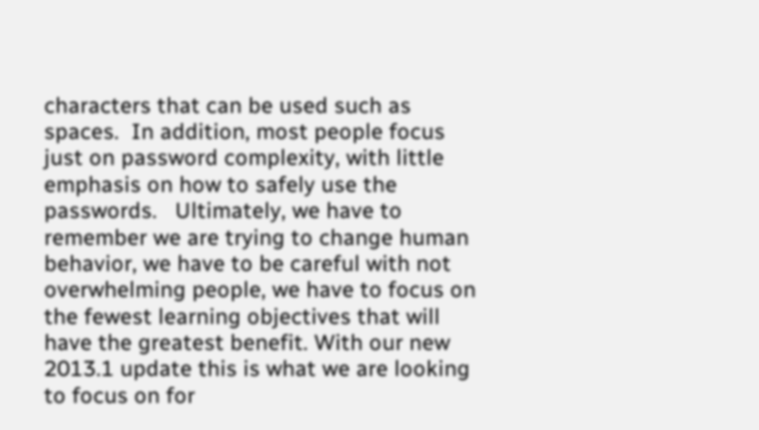characters that can be used such as spaces.  In addition, most people focus just on password complexity, with little emphasis on how to safely use the passwords.   Ultimately, we have to remember we are trying to change human behavior, we have to be careful with not overwhelming people, we have to focus on the fewest learning objectives that will have the greatest benefit. With our new 2013.1 update this is what we are looking to focus on for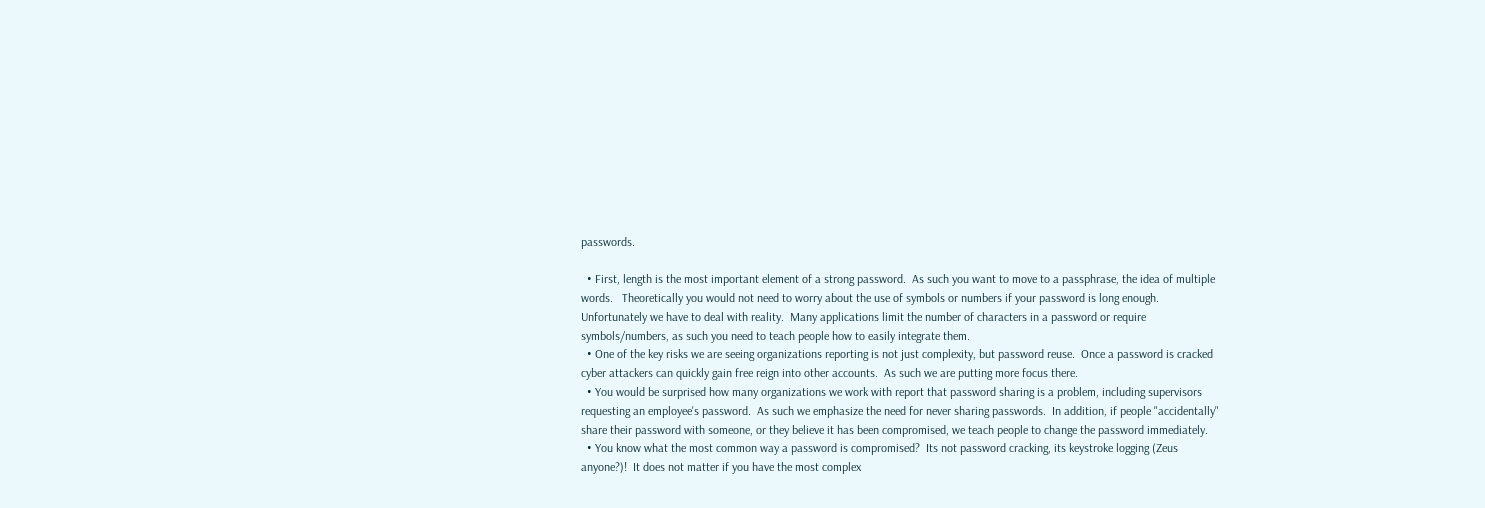passwords.

  • First, length is the most important element of a strong password.  As such you want to move to a passphrase, the idea of multiple words.   Theoretically you would not need to worry about the use of symbols or numbers if your password is long enough.  Unfortunately we have to deal with reality.  Many applications limit the number of characters in a password or require symbols/numbers, as such you need to teach people how to easily integrate them.
  • One of the key risks we are seeing organizations reporting is not just complexity, but password reuse.  Once a password is cracked cyber attackers can quickly gain free reign into other accounts.  As such we are putting more focus there.
  • You would be surprised how many organizations we work with report that password sharing is a problem, including supervisors requesting an employee's password.  As such we emphasize the need for never sharing passwords.  In addition, if people "accidentally" share their password with someone, or they believe it has been compromised, we teach people to change the password immediately.
  • You know what the most common way a password is compromised?  Its not password cracking, its keystroke logging (Zeus anyone?)!  It does not matter if you have the most complex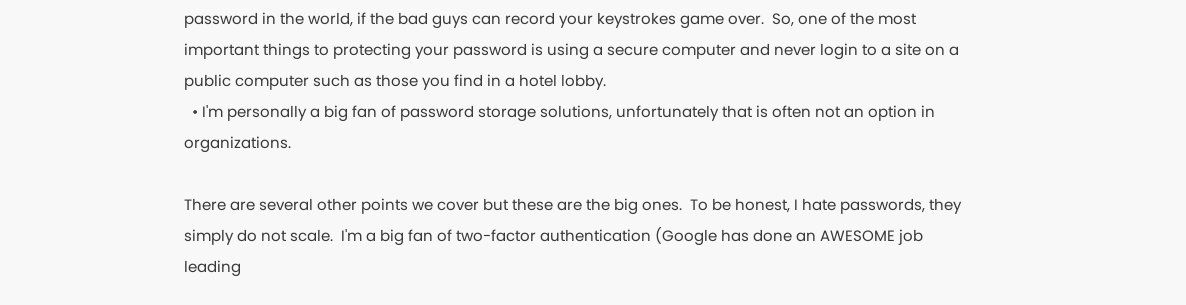password in the world, if the bad guys can record your keystrokes game over.  So, one of the most important things to protecting your password is using a secure computer and never login to a site on a public computer such as those you find in a hotel lobby.
  • I'm personally a big fan of password storage solutions, unfortunately that is often not an option in organizations.

There are several other points we cover but these are the big ones.  To be honest, I hate passwords, they simply do not scale.  I'm a big fan of two-factor authentication (Google has done an AWESOME job leading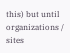this) but until organizations / sites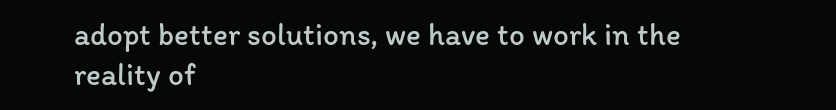adopt better solutions, we have to work in the reality of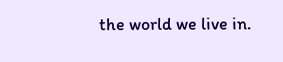the world we live in.